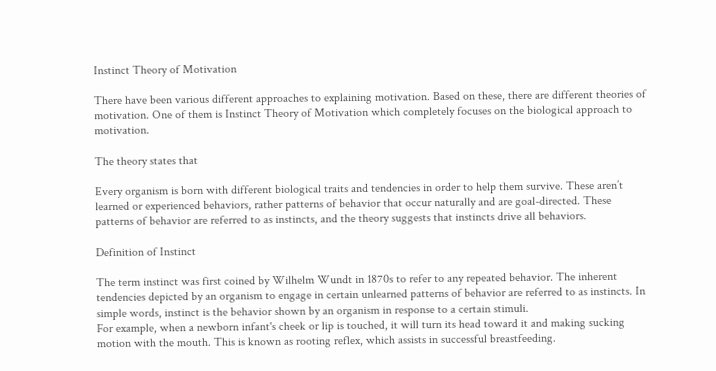Instinct Theory of Motivation

There have been various different approaches to explaining motivation. Based on these, there are different theories of motivation. One of them is Instinct Theory of Motivation which completely focuses on the biological approach to motivation.

The theory states that

Every organism is born with different biological traits and tendencies in order to help them survive. These aren’t learned or experienced behaviors, rather patterns of behavior that occur naturally and are goal-directed. These patterns of behavior are referred to as instincts, and the theory suggests that instincts drive all behaviors.

Definition of Instinct

The term instinct was first coined by Wilhelm Wundt in 1870s to refer to any repeated behavior. The inherent tendencies depicted by an organism to engage in certain unlearned patterns of behavior are referred to as instincts. In simple words, instinct is the behavior shown by an organism in response to a certain stimuli.
For example, when a newborn infant's cheek or lip is touched, it will turn its head toward it and making sucking motion with the mouth. This is known as rooting reflex, which assists in successful breastfeeding.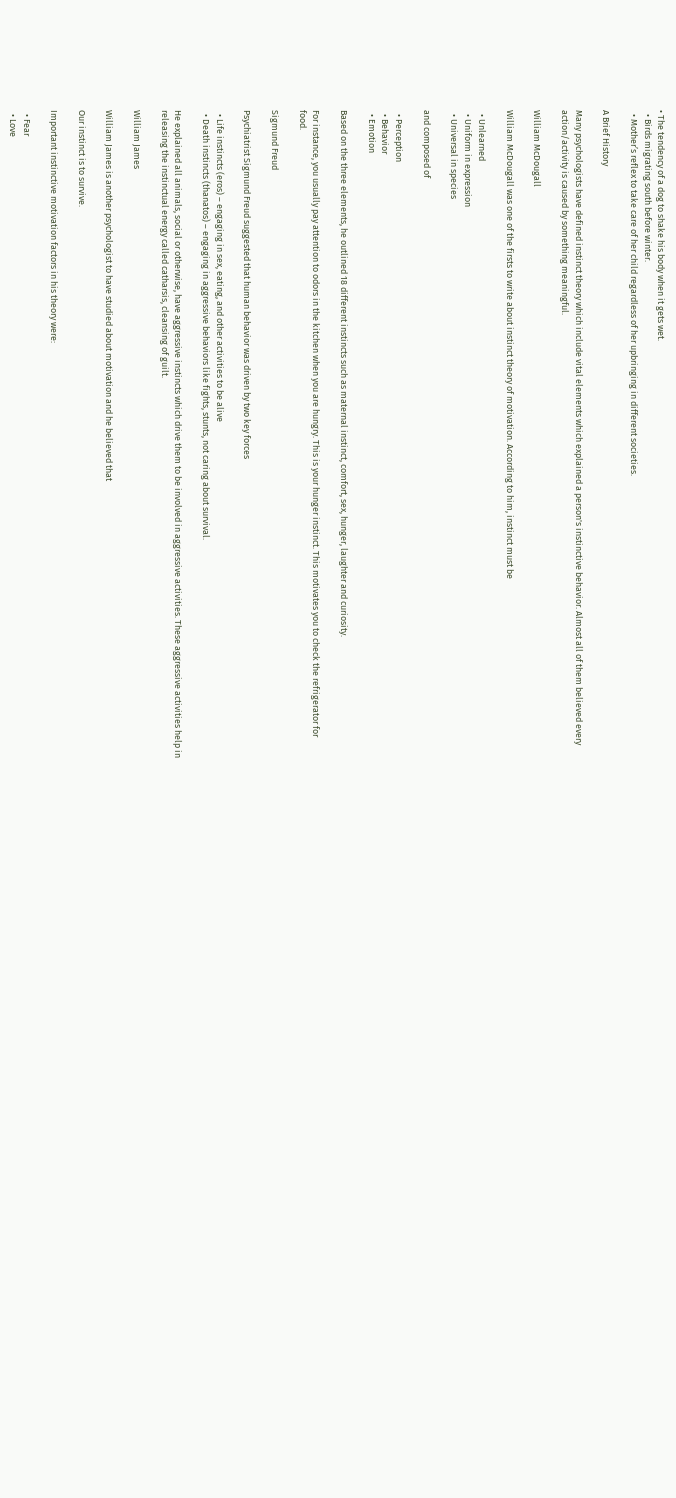• The tendency of a dog to shake his body when it gets wet.
  • Birds migrating south before winter.
  • Mother’s reflex to take care of her child regardless of her upbringing in different societies.

A Brief History

Many psychologists have defined instinct theory which include vital elements which explained a person's instinctive behavior. Almost all of them believed every action/activity is caused by something meaningful.

William McDougall

William McDougall was one of the firsts to write about instinct theory of motivation. According to him, instinct must be

  • Unlearned
  • Uniform in expression
  • Universal in species

and composed of

  • Perception
  • Behavior
  • Emotion

Based on the three elements, he outlined 18 different instincts such as maternal instinct, comfort, sex, hunger, laughter and curiosity.

For instance, you usually pay attention to odors in the kitchen when you are hungry. This is your hunger instinct. This motivates you to check the refrigerator for food.

Sigmund Freud

Psychiatrist Sigmund Freud suggested that human behavior was driven by two key forces

  • Life instincts (eros) – engaging in sex, eating, and other activities to be alive
  • Death instincts (thanatos) – engaging in aggressive behaviors like fights, stunts, not caring about survival.

He explained all animals, social or otherwise, have aggressive instincts which drive them to be involved in aggressive activities. These aggressive activities help in releasing the instinctual energy called catharsis, cleansing of guilt.

William James

William James is another psychologist to have studied about motivation and he believed that

Our instinct is to survive.

Important instinctive motivation factors in his theory were:

  • Fear
  • Love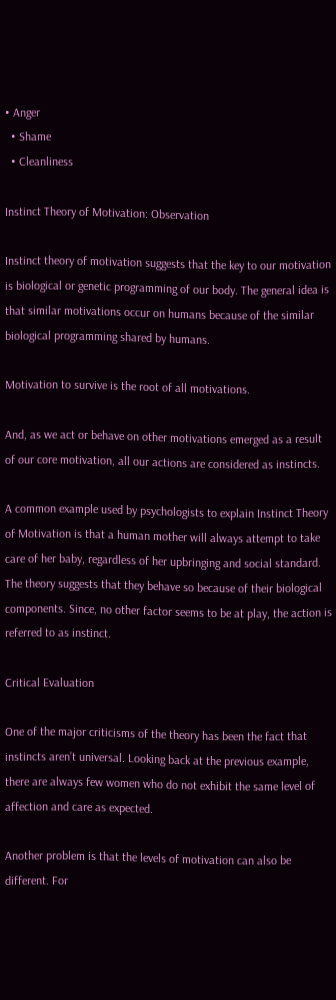• Anger
  • Shame
  • Cleanliness

Instinct Theory of Motivation: Observation

Instinct theory of motivation suggests that the key to our motivation is biological or genetic programming of our body. The general idea is that similar motivations occur on humans because of the similar biological programming shared by humans.

Motivation to survive is the root of all motivations.

And, as we act or behave on other motivations emerged as a result of our core motivation, all our actions are considered as instincts.

A common example used by psychologists to explain Instinct Theory of Motivation is that a human mother will always attempt to take care of her baby, regardless of her upbringing and social standard. The theory suggests that they behave so because of their biological components. Since, no other factor seems to be at play, the action is referred to as instinct.

Critical Evaluation

One of the major criticisms of the theory has been the fact that instincts aren’t universal. Looking back at the previous example, there are always few women who do not exhibit the same level of affection and care as expected.

Another problem is that the levels of motivation can also be different. For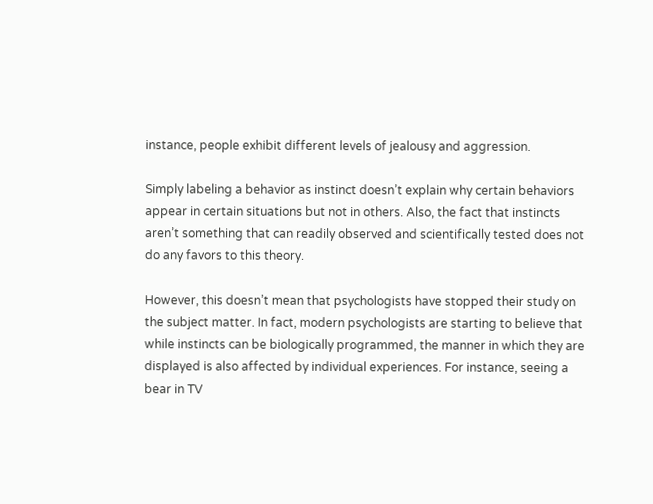instance, people exhibit different levels of jealousy and aggression.

Simply labeling a behavior as instinct doesn’t explain why certain behaviors appear in certain situations but not in others. Also, the fact that instincts aren’t something that can readily observed and scientifically tested does not do any favors to this theory.

However, this doesn’t mean that psychologists have stopped their study on the subject matter. In fact, modern psychologists are starting to believe that while instincts can be biologically programmed, the manner in which they are displayed is also affected by individual experiences. For instance, seeing a bear in TV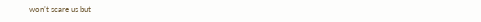won’t scare us but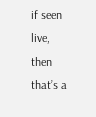if seen live, then that’s a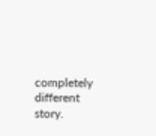completely different story.